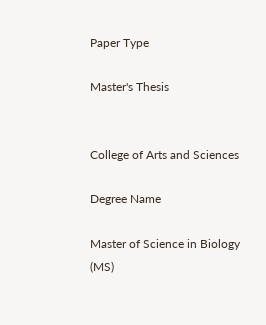Paper Type

Master's Thesis


College of Arts and Sciences

Degree Name

Master of Science in Biology (MS)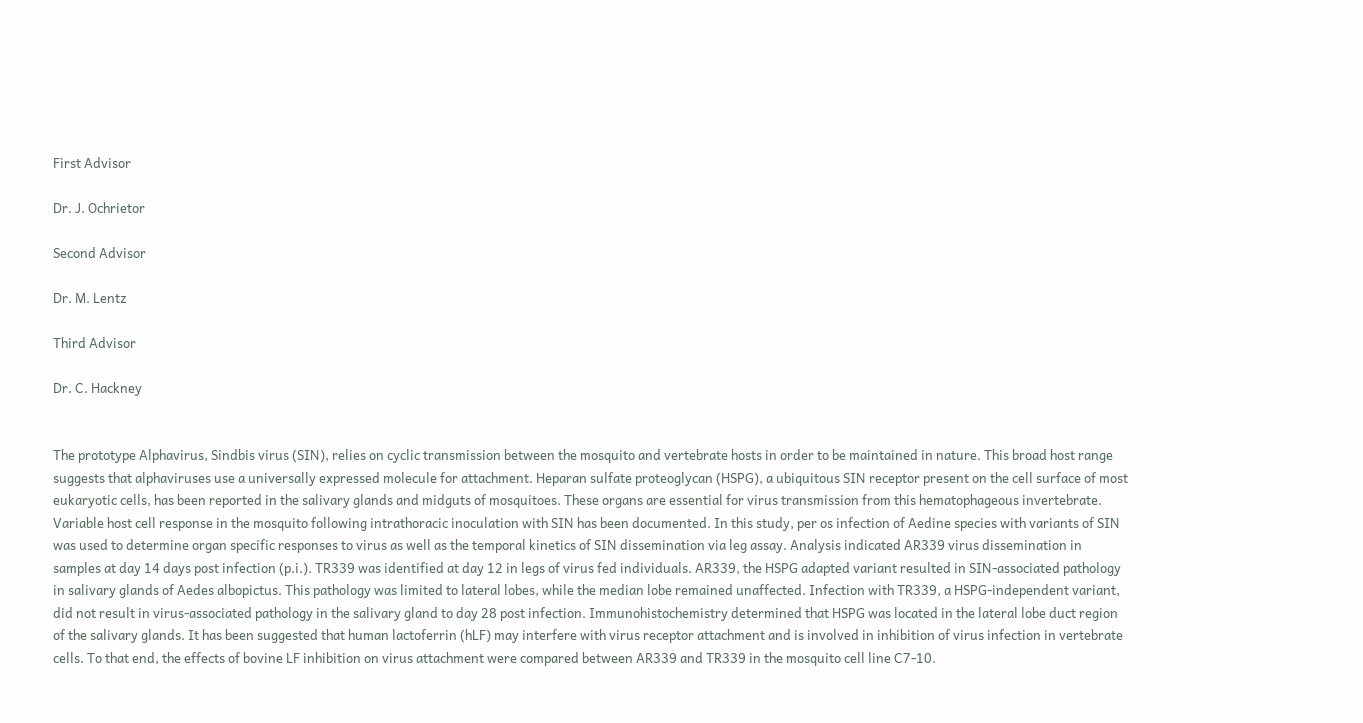First Advisor

Dr. J. Ochrietor

Second Advisor

Dr. M. Lentz

Third Advisor

Dr. C. Hackney


The prototype Alphavirus, Sindbis virus (SIN), relies on cyclic transmission between the mosquito and vertebrate hosts in order to be maintained in nature. This broad host range suggests that alphaviruses use a universally expressed molecule for attachment. Heparan sulfate proteoglycan (HSPG), a ubiquitous SIN receptor present on the cell surface of most eukaryotic cells, has been reported in the salivary glands and midguts of mosquitoes. These organs are essential for virus transmission from this hematophageous invertebrate. Variable host cell response in the mosquito following intrathoracic inoculation with SIN has been documented. In this study, per os infection of Aedine species with variants of SIN was used to determine organ specific responses to virus as well as the temporal kinetics of SIN dissemination via leg assay. Analysis indicated AR339 virus dissemination in samples at day 14 days post infection (p.i.). TR339 was identified at day 12 in legs of virus fed individuals. AR339, the HSPG adapted variant resulted in SIN-associated pathology in salivary glands of Aedes albopictus. This pathology was limited to lateral lobes, while the median lobe remained unaffected. Infection with TR339, a HSPG-independent variant, did not result in virus-associated pathology in the salivary gland to day 28 post infection. Immunohistochemistry determined that HSPG was located in the lateral lobe duct region of the salivary glands. It has been suggested that human lactoferrin (hLF) may interfere with virus receptor attachment and is involved in inhibition of virus infection in vertebrate cells. To that end, the effects of bovine LF inhibition on virus attachment were compared between AR339 and TR339 in the mosquito cell line C7-10.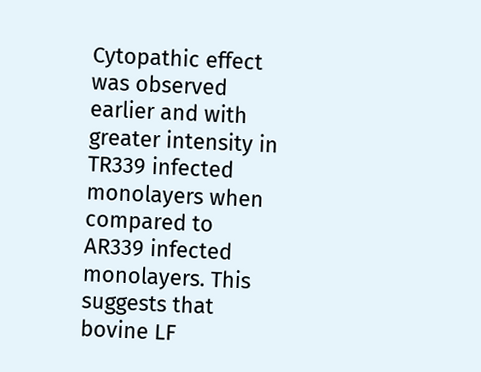Cytopathic effect was observed earlier and with greater intensity in TR339 infected monolayers when compared to AR339 infected monolayers. This suggests that bovine LF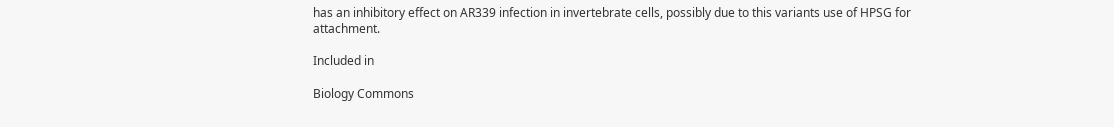has an inhibitory effect on AR339 infection in invertebrate cells, possibly due to this variants use of HPSG for attachment.

Included in

Biology Commons